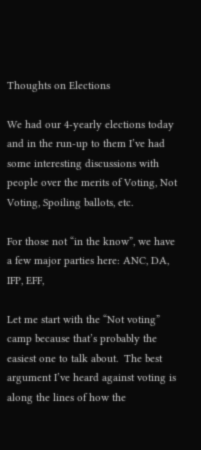Thoughts on Elections

We had our 4-yearly elections today and in the run-up to them I’ve had some interesting discussions with people over the merits of Voting, Not Voting, Spoiling ballots, etc.

For those not “in the know”, we have a few major parties here: ANC, DA, IFP, EFF,

Let me start with the “Not voting” camp because that’s probably the easiest one to talk about.  The best argument I’ve heard against voting is along the lines of how the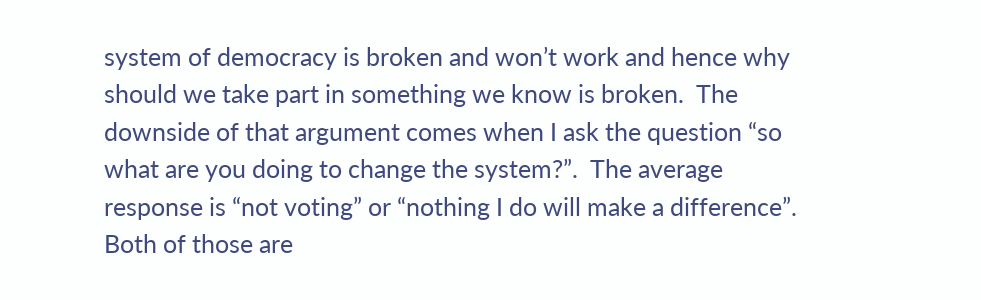system of democracy is broken and won’t work and hence why should we take part in something we know is broken.  The downside of that argument comes when I ask the question “so what are you doing to change the system?”.  The average response is “not voting” or “nothing I do will make a difference”.  Both of those are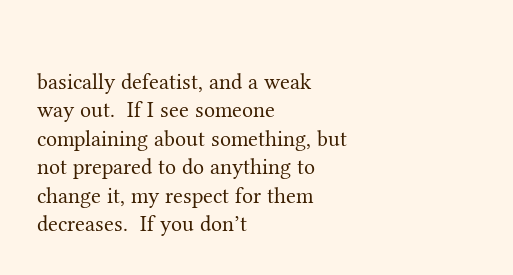basically defeatist, and a weak way out.  If I see someone complaining about something, but not prepared to do anything to change it, my respect for them decreases.  If you don’t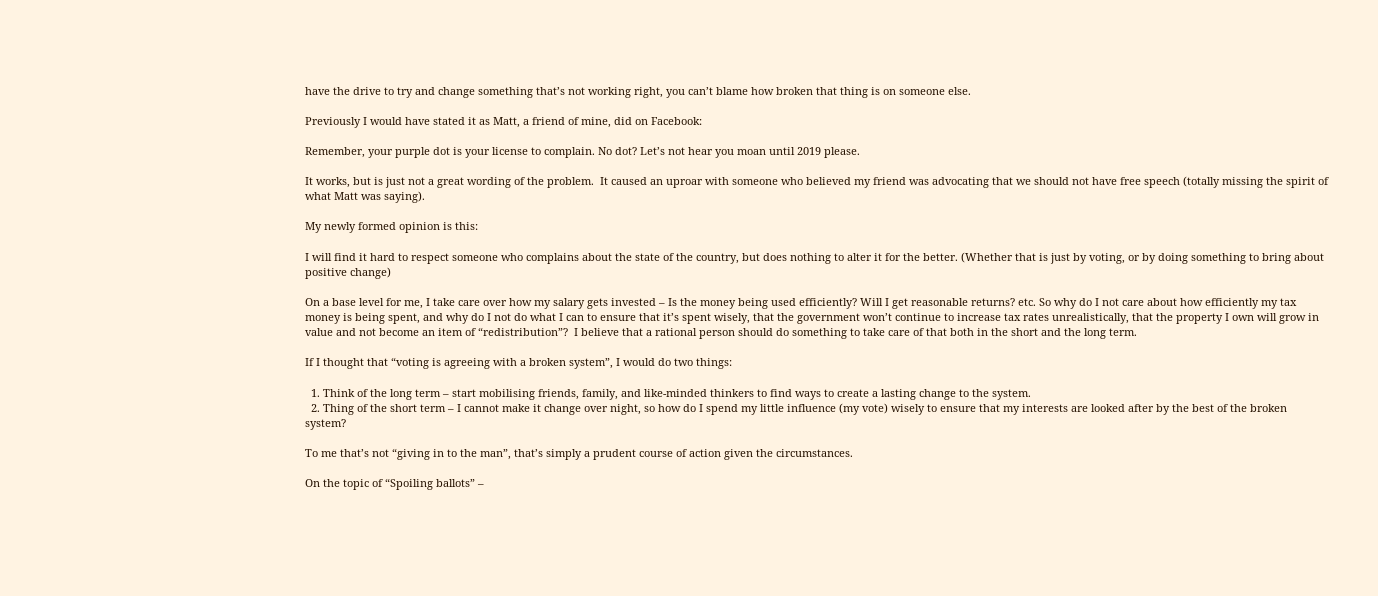have the drive to try and change something that’s not working right, you can’t blame how broken that thing is on someone else.

Previously I would have stated it as Matt, a friend of mine, did on Facebook:

Remember, your purple dot is your license to complain. No dot? Let’s not hear you moan until 2019 please.

It works, but is just not a great wording of the problem.  It caused an uproar with someone who believed my friend was advocating that we should not have free speech (totally missing the spirit of what Matt was saying).

My newly formed opinion is this:

I will find it hard to respect someone who complains about the state of the country, but does nothing to alter it for the better. (Whether that is just by voting, or by doing something to bring about positive change)

On a base level for me, I take care over how my salary gets invested – Is the money being used efficiently? Will I get reasonable returns? etc. So why do I not care about how efficiently my tax money is being spent, and why do I not do what I can to ensure that it’s spent wisely, that the government won’t continue to increase tax rates unrealistically, that the property I own will grow in value and not become an item of “redistribution”?  I believe that a rational person should do something to take care of that both in the short and the long term.

If I thought that “voting is agreeing with a broken system”, I would do two things:

  1. Think of the long term – start mobilising friends, family, and like-minded thinkers to find ways to create a lasting change to the system.
  2. Thing of the short term – I cannot make it change over night, so how do I spend my little influence (my vote) wisely to ensure that my interests are looked after by the best of the broken system?

To me that’s not “giving in to the man”, that’s simply a prudent course of action given the circumstances.

On the topic of “Spoiling ballots” –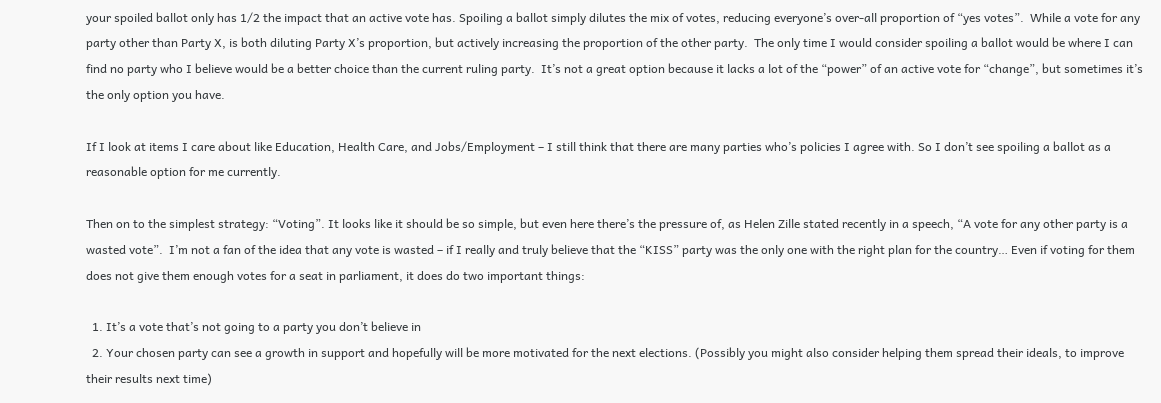your spoiled ballot only has 1/2 the impact that an active vote has. Spoiling a ballot simply dilutes the mix of votes, reducing everyone’s over-all proportion of “yes votes”.  While a vote for any party other than Party X, is both diluting Party X’s proportion, but actively increasing the proportion of the other party.  The only time I would consider spoiling a ballot would be where I can find no party who I believe would be a better choice than the current ruling party.  It’s not a great option because it lacks a lot of the “power” of an active vote for “change”, but sometimes it’s the only option you have.

If I look at items I care about like Education, Health Care, and Jobs/Employment – I still think that there are many parties who’s policies I agree with. So I don’t see spoiling a ballot as a reasonable option for me currently.

Then on to the simplest strategy: “Voting”. It looks like it should be so simple, but even here there’s the pressure of, as Helen Zille stated recently in a speech, “A vote for any other party is a wasted vote”.  I’m not a fan of the idea that any vote is wasted – if I really and truly believe that the “KISS” party was the only one with the right plan for the country… Even if voting for them does not give them enough votes for a seat in parliament, it does do two important things:

  1. It’s a vote that’s not going to a party you don’t believe in
  2. Your chosen party can see a growth in support and hopefully will be more motivated for the next elections. (Possibly you might also consider helping them spread their ideals, to improve their results next time)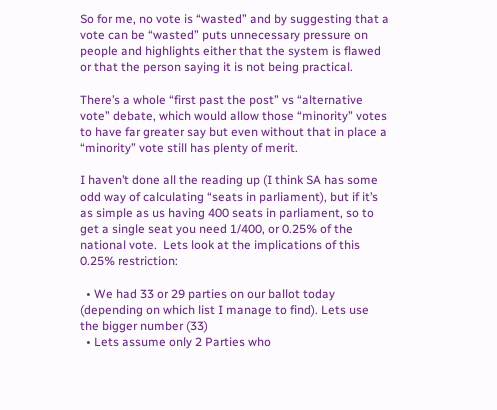So for me, no vote is “wasted” and by suggesting that a vote can be “wasted” puts unnecessary pressure on people and highlights either that the system is flawed or that the person saying it is not being practical.

There’s a whole “first past the post” vs “alternative vote” debate, which would allow those “minority” votes to have far greater say but even without that in place a “minority” vote still has plenty of merit.

I haven’t done all the reading up (I think SA has some odd way of calculating “seats in parliament), but if it’s as simple as us having 400 seats in parliament, so to get a single seat you need 1/400, or 0.25% of the national vote.  Lets look at the implications of this 0.25% restriction:

  • We had 33 or 29 parties on our ballot today (depending on which list I manage to find). Lets use the bigger number (33)
  • Lets assume only 2 Parties who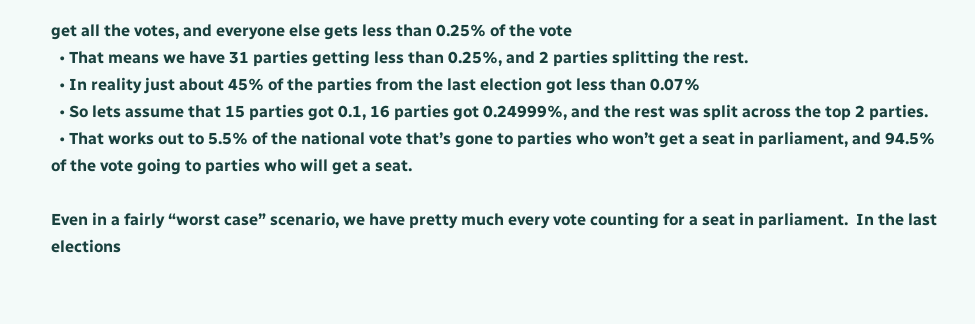get all the votes, and everyone else gets less than 0.25% of the vote
  • That means we have 31 parties getting less than 0.25%, and 2 parties splitting the rest.
  • In reality just about 45% of the parties from the last election got less than 0.07%
  • So lets assume that 15 parties got 0.1, 16 parties got 0.24999%, and the rest was split across the top 2 parties.
  • That works out to 5.5% of the national vote that’s gone to parties who won’t get a seat in parliament, and 94.5% of the vote going to parties who will get a seat.

Even in a fairly “worst case” scenario, we have pretty much every vote counting for a seat in parliament.  In the last elections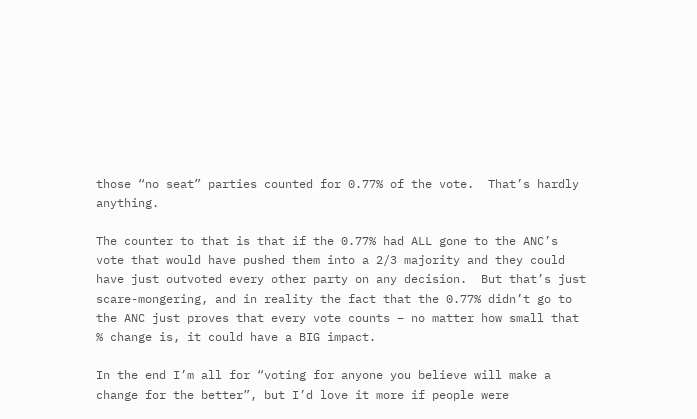those “no seat” parties counted for 0.77% of the vote.  That’s hardly anything.

The counter to that is that if the 0.77% had ALL gone to the ANC’s vote that would have pushed them into a 2/3 majority and they could have just outvoted every other party on any decision.  But that’s just scare-mongering, and in reality the fact that the 0.77% didn’t go to the ANC just proves that every vote counts – no matter how small that % change is, it could have a BIG impact.

In the end I’m all for “voting for anyone you believe will make a change for the better”, but I’d love it more if people were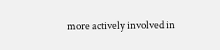more actively involved in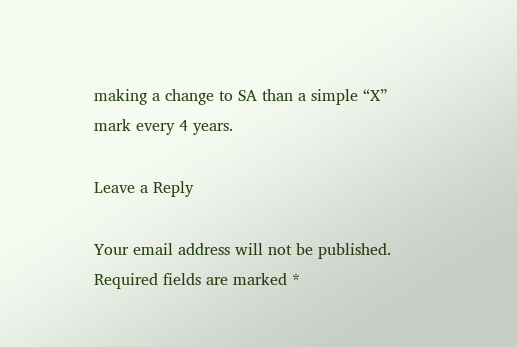making a change to SA than a simple “X” mark every 4 years.

Leave a Reply

Your email address will not be published. Required fields are marked *